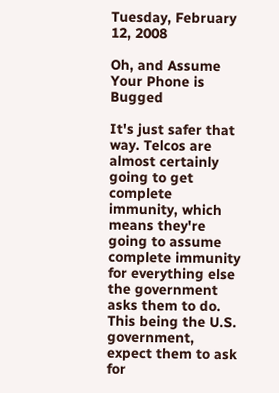Tuesday, February 12, 2008

Oh, and Assume Your Phone is Bugged

It's just safer that way. Telcos are almost certainly going to get complete immunity, which means they're going to assume complete immunity for everything else the government asks them to do. This being the U.S. government, expect them to ask for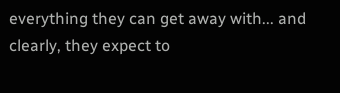everything they can get away with... and clearly, they expect to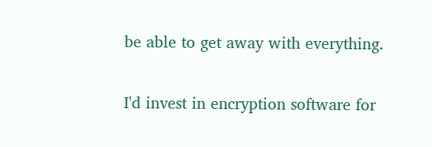be able to get away with everything.

I'd invest in encryption software for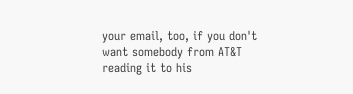your email, too, if you don't want somebody from AT&T reading it to his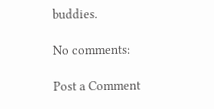buddies.

No comments:

Post a Comment